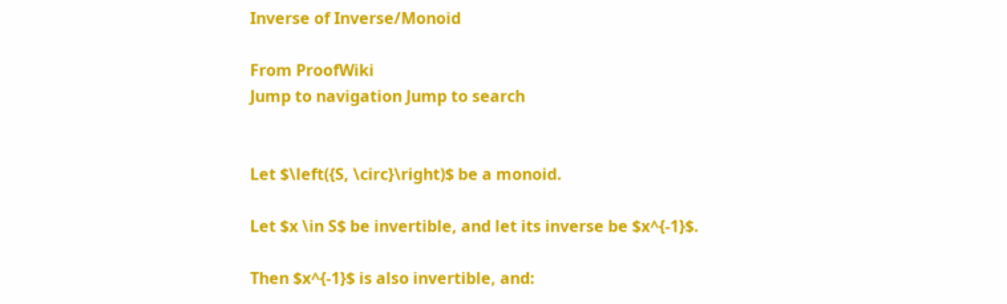Inverse of Inverse/Monoid

From ProofWiki
Jump to navigation Jump to search


Let $\left({S, \circ}\right)$ be a monoid.

Let $x \in S$ be invertible, and let its inverse be $x^{-1}$.

Then $x^{-1}$ is also invertible, and: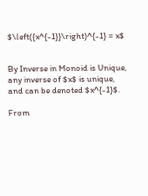$\left({x^{-1}}\right)^{-1} = x$


By Inverse in Monoid is Unique, any inverse of $x$ is unique, and can be denoted $x^{-1}$.

From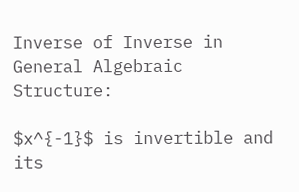Inverse of Inverse in General Algebraic Structure:

$x^{-1}$ is invertible and its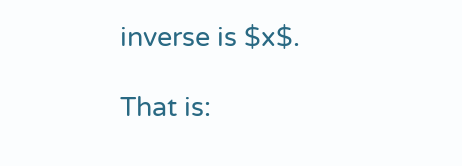inverse is $x$.

That is: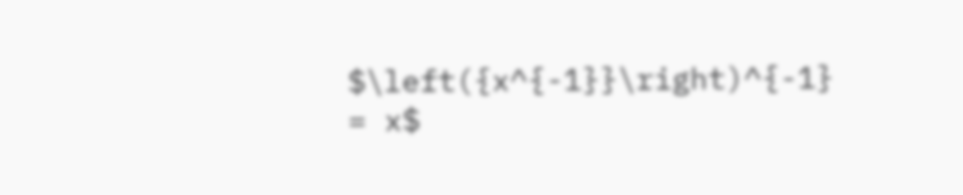$\left({x^{-1}}\right)^{-1} = x$